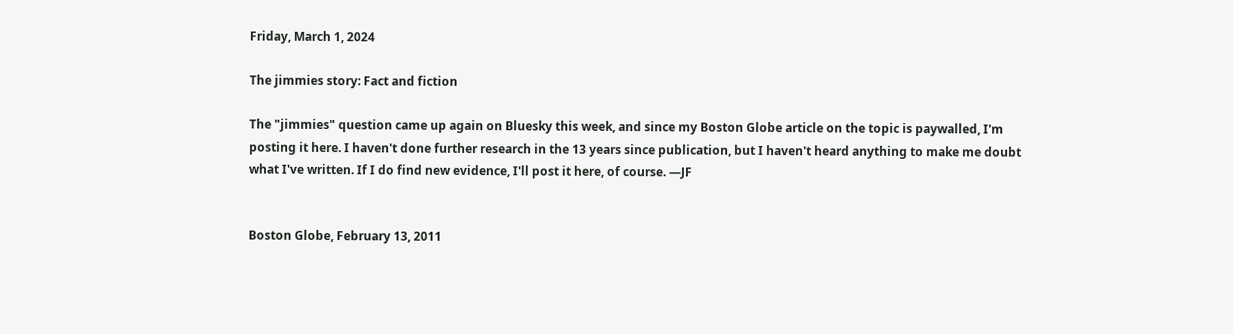Friday, March 1, 2024

The jimmies story: Fact and fiction

The "jimmies" question came up again on Bluesky this week, and since my Boston Globe article on the topic is paywalled, I'm posting it here. I haven't done further research in the 13 years since publication, but I haven't heard anything to make me doubt what I've written. If I do find new evidence, I'll post it here, of course. —JF


Boston Globe, February 13, 2011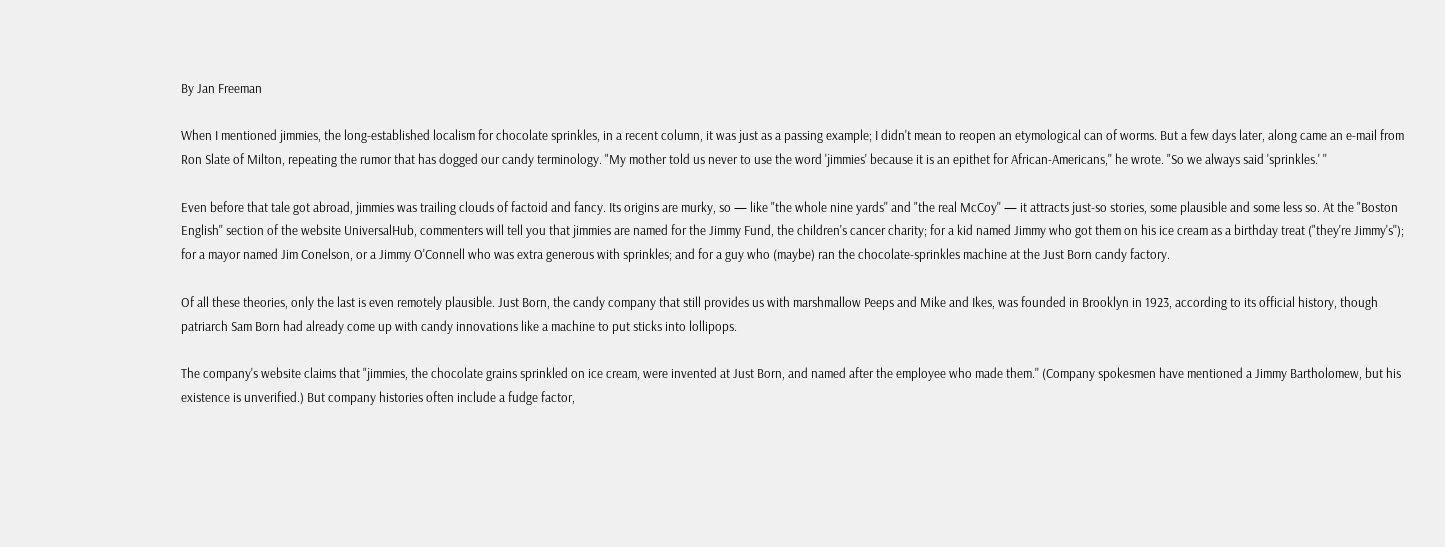By Jan Freeman

When I mentioned jimmies, the long-established localism for chocolate sprinkles, in a recent column, it was just as a passing example; I didn't mean to reopen an etymological can of worms. But a few days later, along came an e-mail from Ron Slate of Milton, repeating the rumor that has dogged our candy terminology. "My mother told us never to use the word 'jimmies' because it is an epithet for African-Americans,'' he wrote. "So we always said 'sprinkles.' ''

Even before that tale got abroad, jimmies was trailing clouds of factoid and fancy. Its origins are murky, so — like "the whole nine yards'' and "the real McCoy'' — it attracts just-so stories, some plausible and some less so. At the "Boston English'' section of the website UniversalHub, commenters will tell you that jimmies are named for the Jimmy Fund, the children's cancer charity; for a kid named Jimmy who got them on his ice cream as a birthday treat ("they're Jimmy's''); for a mayor named Jim Conelson, or a Jimmy O'Connell who was extra generous with sprinkles; and for a guy who (maybe) ran the chocolate-sprinkles machine at the Just Born candy factory.

Of all these theories, only the last is even remotely plausible. Just Born, the candy company that still provides us with marshmallow Peeps and Mike and Ikes, was founded in Brooklyn in 1923, according to its official history, though patriarch Sam Born had already come up with candy innovations like a machine to put sticks into lollipops.

The company's website claims that "jimmies, the chocolate grains sprinkled on ice cream, were invented at Just Born, and named after the employee who made them.'' (Company spokesmen have mentioned a Jimmy Bartholomew, but his existence is unverified.) But company histories often include a fudge factor,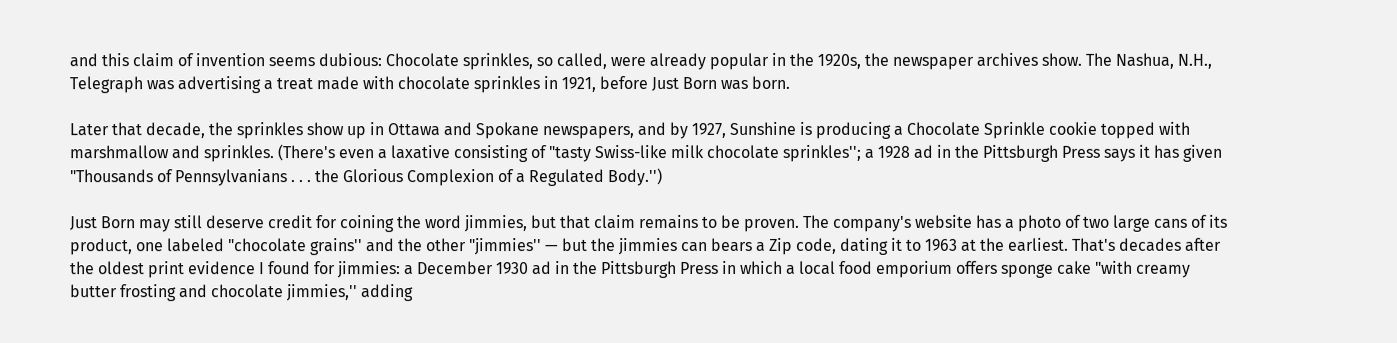and this claim of invention seems dubious: Chocolate sprinkles, so called, were already popular in the 1920s, the newspaper archives show. The Nashua, N.H., Telegraph was advertising a treat made with chocolate sprinkles in 1921, before Just Born was born.

Later that decade, the sprinkles show up in Ottawa and Spokane newspapers, and by 1927, Sunshine is producing a Chocolate Sprinkle cookie topped with marshmallow and sprinkles. (There's even a laxative consisting of "tasty Swiss-like milk chocolate sprinkles''; a 1928 ad in the Pittsburgh Press says it has given "Thousands of Pennsylvanians . . . the Glorious Complexion of a Regulated Body.'')

Just Born may still deserve credit for coining the word jimmies, but that claim remains to be proven. The company's website has a photo of two large cans of its product, one labeled "chocolate grains'' and the other "jimmies'' — but the jimmies can bears a Zip code, dating it to 1963 at the earliest. That's decades after the oldest print evidence I found for jimmies: a December 1930 ad in the Pittsburgh Press in which a local food emporium offers sponge cake "with creamy butter frosting and chocolate jimmies,'' adding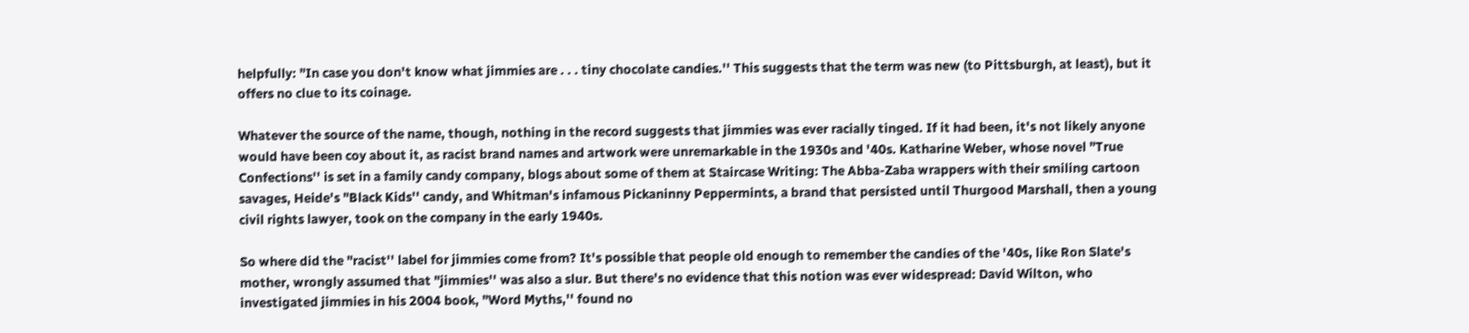helpfully: "In case you don't know what jimmies are . . . tiny chocolate candies.'' This suggests that the term was new (to Pittsburgh, at least), but it offers no clue to its coinage.

Whatever the source of the name, though, nothing in the record suggests that jimmies was ever racially tinged. If it had been, it's not likely anyone would have been coy about it, as racist brand names and artwork were unremarkable in the 1930s and '40s. Katharine Weber, whose novel "True Confections'' is set in a family candy company, blogs about some of them at Staircase Writing: The Abba-Zaba wrappers with their smiling cartoon savages, Heide's "Black Kids'' candy, and Whitman's infamous Pickaninny Peppermints, a brand that persisted until Thurgood Marshall, then a young civil rights lawyer, took on the company in the early 1940s.

So where did the "racist'' label for jimmies come from? It's possible that people old enough to remember the candies of the '40s, like Ron Slate's mother, wrongly assumed that "jimmies'' was also a slur. But there's no evidence that this notion was ever widespread: David Wilton, who investigated jimmies in his 2004 book, "Word Myths,'' found no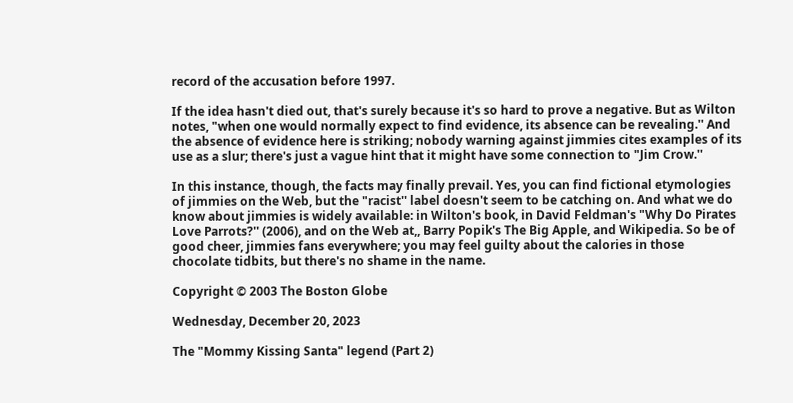record of the accusation before 1997.

If the idea hasn't died out, that's surely because it's so hard to prove a negative. But as Wilton notes, "when one would normally expect to find evidence, its absence can be revealing.'' And the absence of evidence here is striking; nobody warning against jimmies cites examples of its use as a slur; there's just a vague hint that it might have some connection to "Jim Crow.''

In this instance, though, the facts may finally prevail. Yes, you can find fictional etymologies of jimmies on the Web, but the "racist'' label doesn't seem to be catching on. And what we do know about jimmies is widely available: in Wilton's book, in David Feldman's "Why Do Pirates Love Parrots?'' (2006), and on the Web at,, Barry Popik's The Big Apple, and Wikipedia. So be of good cheer, jimmies fans everywhere; you may feel guilty about the calories in those chocolate tidbits, but there's no shame in the name.

Copyright © 2003 The Boston Globe

Wednesday, December 20, 2023

The "Mommy Kissing Santa" legend (Part 2)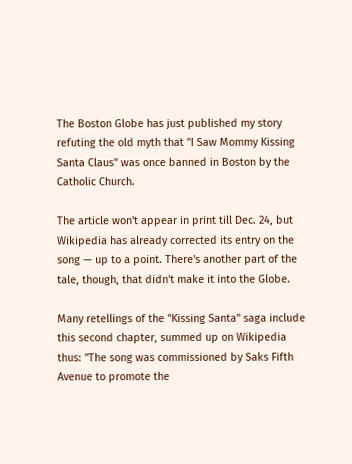The Boston Globe has just published my story refuting the old myth that "I Saw Mommy Kissing Santa Claus" was once banned in Boston by the Catholic Church.

The article won't appear in print till Dec. 24, but Wikipedia has already corrected its entry on the song — up to a point. There's another part of the tale, though, that didn't make it into the Globe.

Many retellings of the "Kissing Santa" saga include this second chapter, summed up on Wikipedia thus: "The song was commissioned by Saks Fifth Avenue to promote the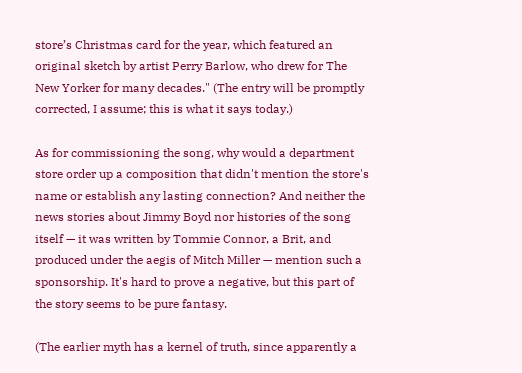store’s Christmas card for the year, which featured an original sketch by artist Perry Barlow, who drew for The New Yorker for many decades." (The entry will be promptly corrected, I assume; this is what it says today.)

As for commissioning the song, why would a department store order up a composition that didn't mention the store's name or establish any lasting connection? And neither the news stories about Jimmy Boyd nor histories of the song itself — it was written by Tommie Connor, a Brit, and produced under the aegis of Mitch Miller — mention such a sponsorship. It's hard to prove a negative, but this part of the story seems to be pure fantasy.

(The earlier myth has a kernel of truth, since apparently a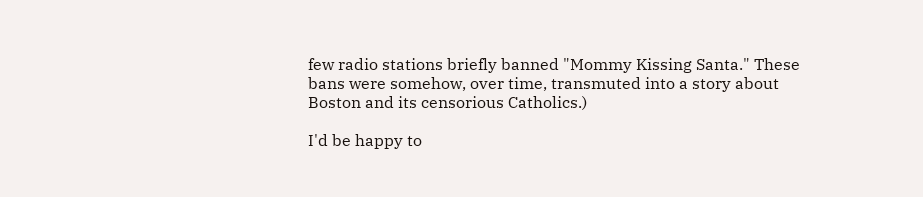few radio stations briefly banned "Mommy Kissing Santa." These bans were somehow, over time, transmuted into a story about Boston and its censorious Catholics.)

I'd be happy to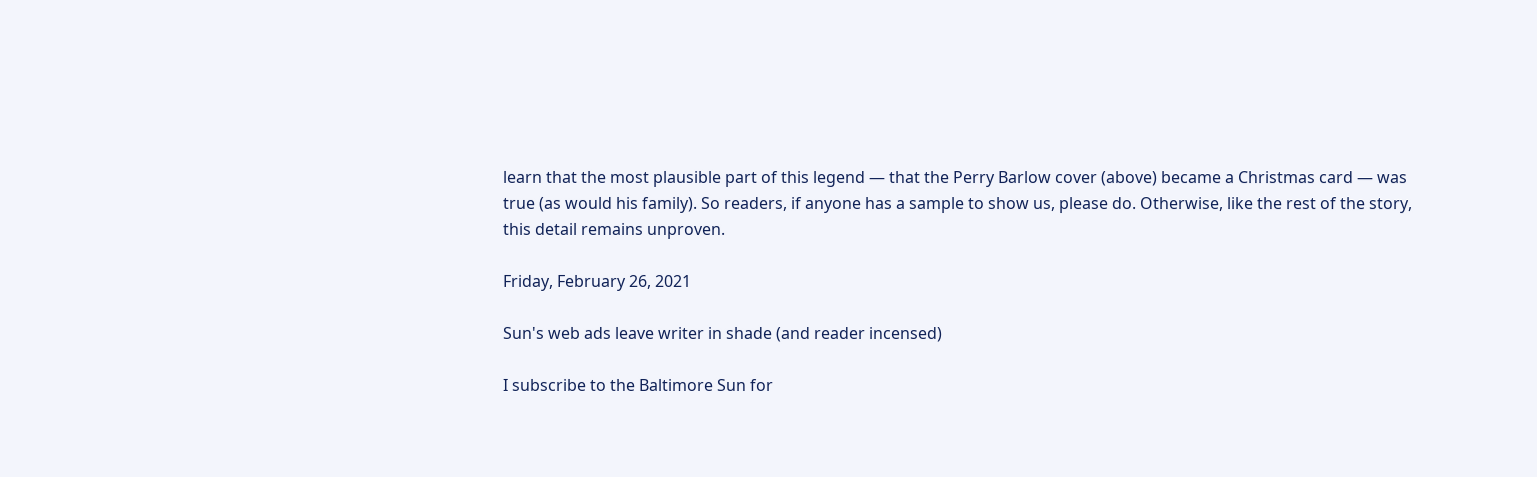learn that the most plausible part of this legend — that the Perry Barlow cover (above) became a Christmas card — was true (as would his family). So readers, if anyone has a sample to show us, please do. Otherwise, like the rest of the story, this detail remains unproven.

Friday, February 26, 2021

Sun's web ads leave writer in shade (and reader incensed)

I subscribe to the Baltimore Sun for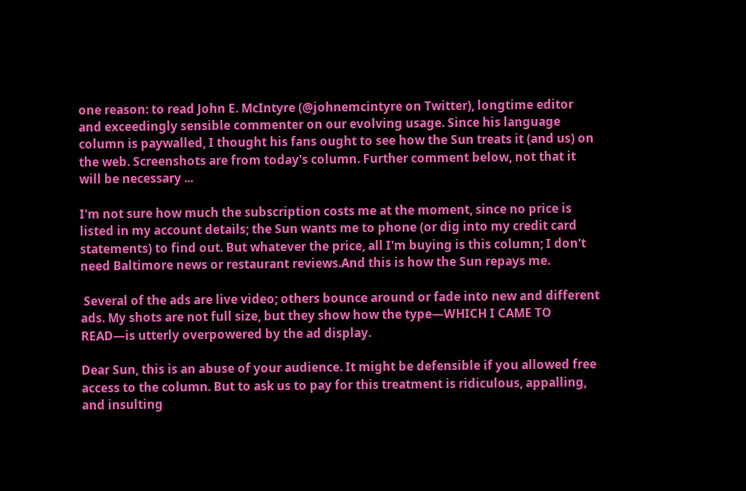one reason: to read John E. McIntyre (@johnemcintyre on Twitter), longtime editor and exceedingly sensible commenter on our evolving usage. Since his language column is paywalled, I thought his fans ought to see how the Sun treats it (and us) on the web. Screenshots are from today's column. Further comment below, not that it will be necessary ...

I'm not sure how much the subscription costs me at the moment, since no price is listed in my account details; the Sun wants me to phone (or dig into my credit card statements) to find out. But whatever the price, all I'm buying is this column; I don't need Baltimore news or restaurant reviews.And this is how the Sun repays me.

 Several of the ads are live video; others bounce around or fade into new and different ads. My shots are not full size, but they show how the type—WHICH I CAME TO READ—is utterly overpowered by the ad display.

Dear Sun, this is an abuse of your audience. It might be defensible if you allowed free access to the column. But to ask us to pay for this treatment is ridiculous, appalling, and insulting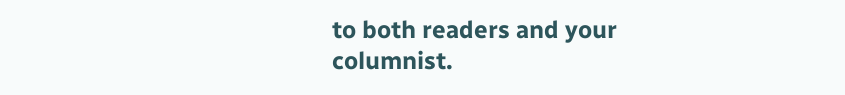to both readers and your columnist.